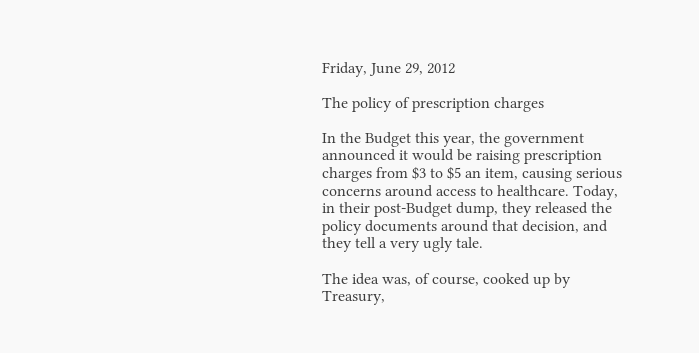Friday, June 29, 2012

The policy of prescription charges

In the Budget this year, the government announced it would be raising prescription charges from $3 to $5 an item, causing serious concerns around access to healthcare. Today, in their post-Budget dump, they released the policy documents around that decision, and they tell a very ugly tale.

The idea was, of course, cooked up by Treasury,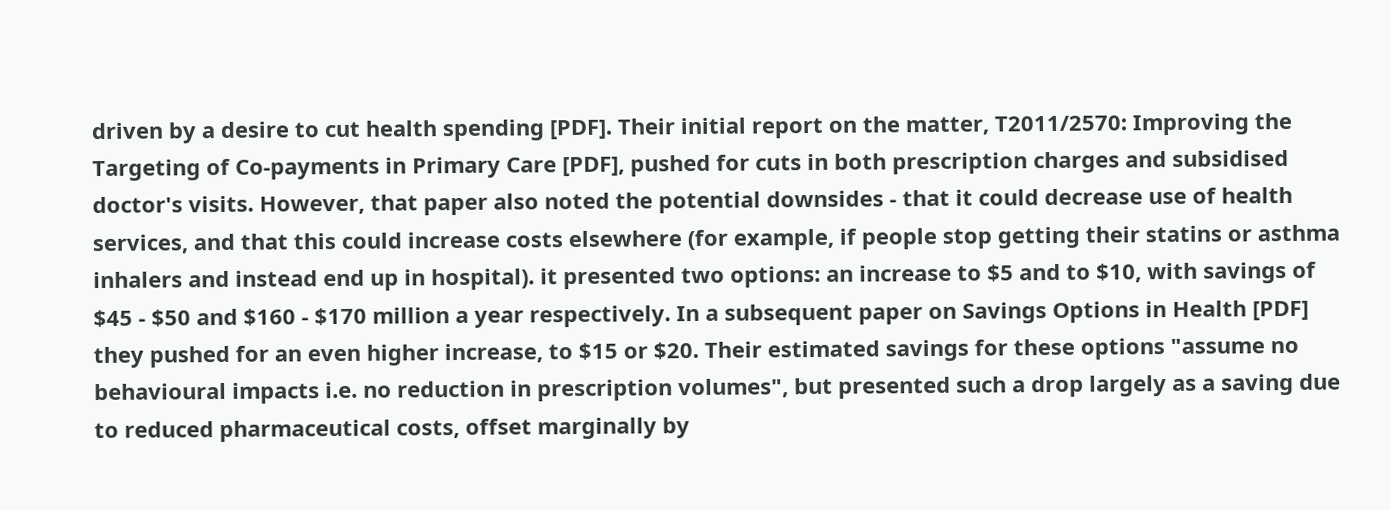driven by a desire to cut health spending [PDF]. Their initial report on the matter, T2011/2570: Improving the Targeting of Co-payments in Primary Care [PDF], pushed for cuts in both prescription charges and subsidised doctor's visits. However, that paper also noted the potential downsides - that it could decrease use of health services, and that this could increase costs elsewhere (for example, if people stop getting their statins or asthma inhalers and instead end up in hospital). it presented two options: an increase to $5 and to $10, with savings of $45 - $50 and $160 - $170 million a year respectively. In a subsequent paper on Savings Options in Health [PDF] they pushed for an even higher increase, to $15 or $20. Their estimated savings for these options "assume no behavioural impacts i.e. no reduction in prescription volumes", but presented such a drop largely as a saving due to reduced pharmaceutical costs, offset marginally by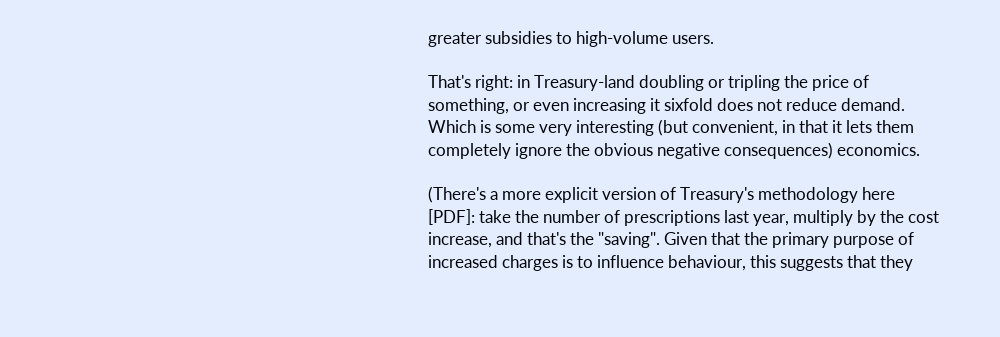greater subsidies to high-volume users.

That's right: in Treasury-land doubling or tripling the price of something, or even increasing it sixfold does not reduce demand. Which is some very interesting (but convenient, in that it lets them completely ignore the obvious negative consequences) economics.

(There's a more explicit version of Treasury's methodology here [PDF]: take the number of prescriptions last year, multiply by the cost increase, and that's the "saving". Given that the primary purpose of increased charges is to influence behaviour, this suggests that they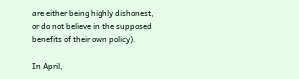are either being highly dishonest, or do not believe in the supposed benefits of their own policy).

In April,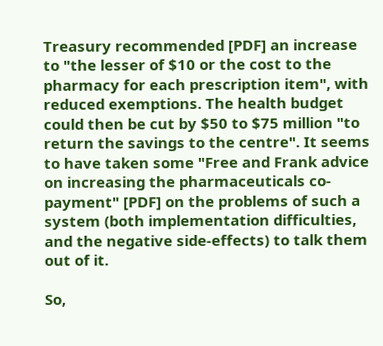Treasury recommended [PDF] an increase to "the lesser of $10 or the cost to the pharmacy for each prescription item", with reduced exemptions. The health budget could then be cut by $50 to $75 million "to return the savings to the centre". It seems to have taken some "Free and Frank advice on increasing the pharmaceuticals co-payment" [PDF] on the problems of such a system (both implementation difficulties, and the negative side-effects) to talk them out of it.

So,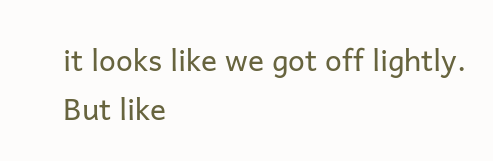it looks like we got off lightly. But like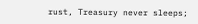rust, Treasury never sleeps;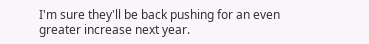I'm sure they'll be back pushing for an even greater increase next year.